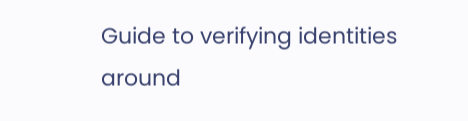Guide to verifying identities around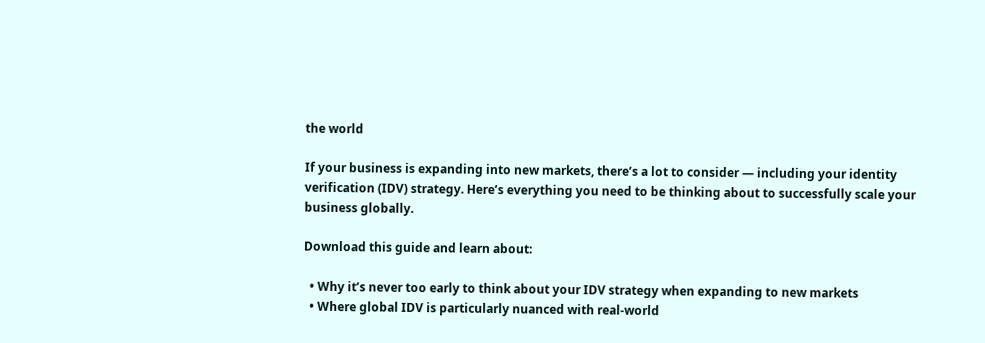the world

If your business is expanding into new markets, there’s a lot to consider — including your identity verification (IDV) strategy. Here’s everything you need to be thinking about to successfully scale your business globally.

Download this guide and learn about:

  • Why it’s never too early to think about your IDV strategy when expanding to new markets
  • Where global IDV is particularly nuanced with real-world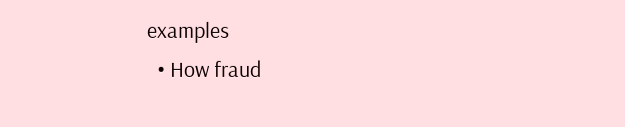examples
  • How fraud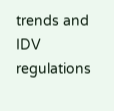trends and IDV regulations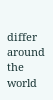differ around the world